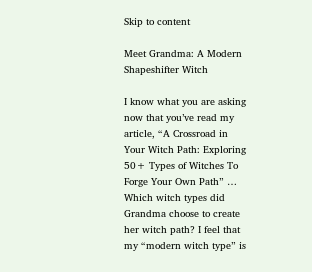Skip to content

Meet Grandma: A Modern Shapeshifter Witch

I know what you are asking now that you’ve read my article, “A Crossroad in Your Witch Path: Exploring 50+ Types of Witches To Forge Your Own Path” … Which witch types did Grandma choose to create her witch path? I feel that my “modern witch type” is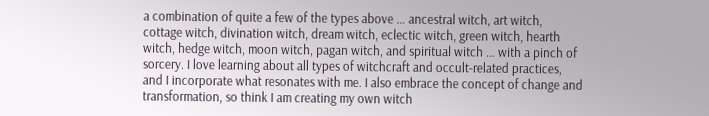a combination of quite a few of the types above … ancestral witch, art witch, cottage witch, divination witch, dream witch, eclectic witch, green witch, hearth witch, hedge witch, moon witch, pagan witch, and spiritual witch … with a pinch of sorcery. I love learning about all types of witchcraft and occult-related practices, and I incorporate what resonates with me. I also embrace the concept of change and transformation, so think I am creating my own witch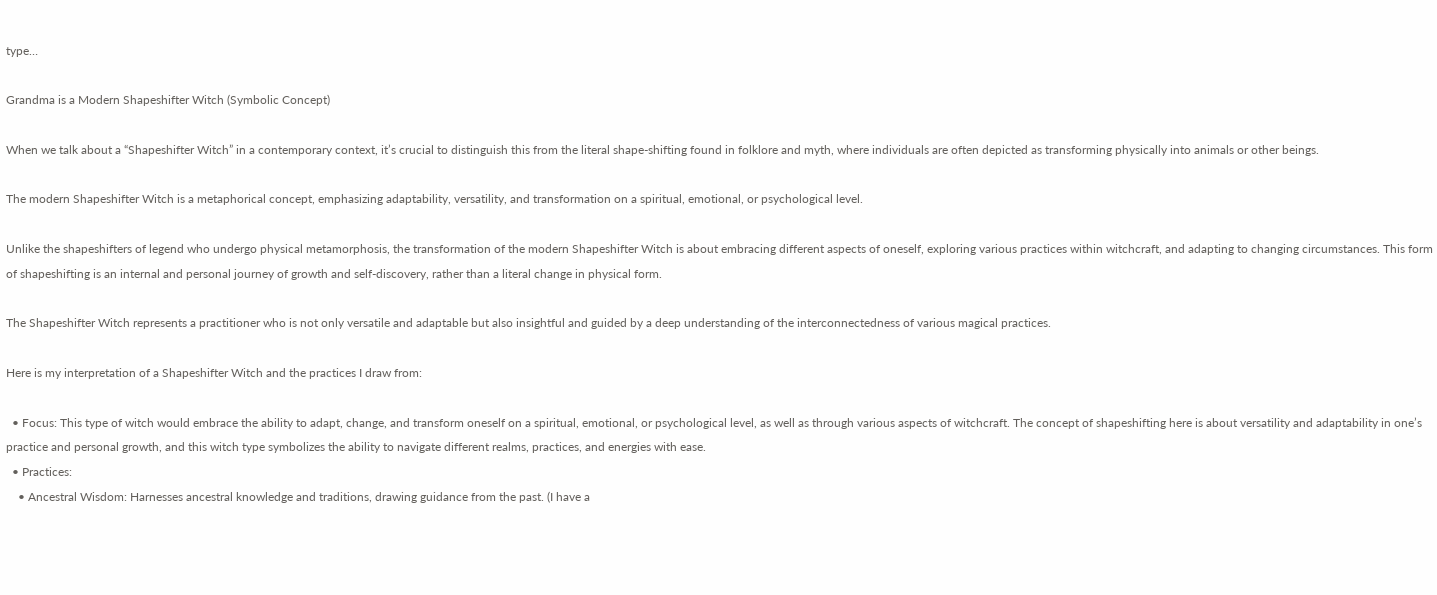type…

Grandma is a Modern Shapeshifter Witch (Symbolic Concept)

When we talk about a “Shapeshifter Witch” in a contemporary context, it’s crucial to distinguish this from the literal shape-shifting found in folklore and myth, where individuals are often depicted as transforming physically into animals or other beings.

The modern Shapeshifter Witch is a metaphorical concept, emphasizing adaptability, versatility, and transformation on a spiritual, emotional, or psychological level.

Unlike the shapeshifters of legend who undergo physical metamorphosis, the transformation of the modern Shapeshifter Witch is about embracing different aspects of oneself, exploring various practices within witchcraft, and adapting to changing circumstances. This form of shapeshifting is an internal and personal journey of growth and self-discovery, rather than a literal change in physical form.

The Shapeshifter Witch represents a practitioner who is not only versatile and adaptable but also insightful and guided by a deep understanding of the interconnectedness of various magical practices.

Here is my interpretation of a Shapeshifter Witch and the practices I draw from:

  • Focus: This type of witch would embrace the ability to adapt, change, and transform oneself on a spiritual, emotional, or psychological level, as well as through various aspects of witchcraft. The concept of shapeshifting here is about versatility and adaptability in one’s practice and personal growth, and this witch type symbolizes the ability to navigate different realms, practices, and energies with ease.
  • Practices:
    • Ancestral Wisdom: Harnesses ancestral knowledge and traditions, drawing guidance from the past. (I have a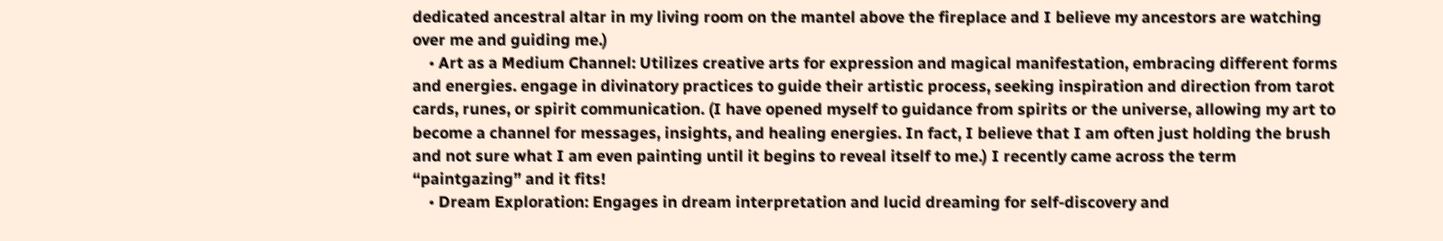dedicated ancestral altar in my living room on the mantel above the fireplace and I believe my ancestors are watching over me and guiding me.)
    • Art as a Medium Channel: Utilizes creative arts for expression and magical manifestation, embracing different forms and energies. engage in divinatory practices to guide their artistic process, seeking inspiration and direction from tarot cards, runes, or spirit communication. (I have opened myself to guidance from spirits or the universe, allowing my art to become a channel for messages, insights, and healing energies. In fact, I believe that I am often just holding the brush and not sure what I am even painting until it begins to reveal itself to me.) I recently came across the term “paintgazing” and it fits!
    • Dream Exploration: Engages in dream interpretation and lucid dreaming for self-discovery and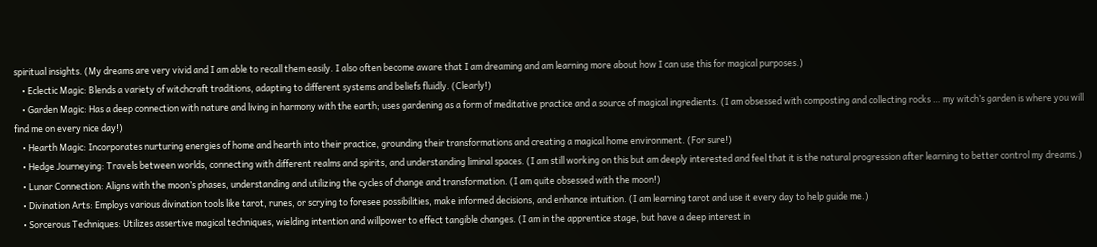spiritual insights. (My dreams are very vivid and I am able to recall them easily. I also often become aware that I am dreaming and am learning more about how I can use this for magical purposes.)
    • Eclectic Magic: Blends a variety of witchcraft traditions, adapting to different systems and beliefs fluidly. (Clearly!)
    • Garden Magic: Has a deep connection with nature and living in harmony with the earth; uses gardening as a form of meditative practice and a source of magical ingredients. (I am obsessed with composting and collecting rocks … my witch’s garden is where you will find me on every nice day!)
    • Hearth Magic: Incorporates nurturing energies of home and hearth into their practice, grounding their transformations and creating a magical home environment. (For sure!)
    • Hedge Journeying: Travels between worlds, connecting with different realms and spirits, and understanding liminal spaces. (I am still working on this but am deeply interested and feel that it is the natural progression after learning to better control my dreams.)
    • Lunar Connection: Aligns with the moon’s phases, understanding and utilizing the cycles of change and transformation. (I am quite obsessed with the moon!)
    • Divination Arts: Employs various divination tools like tarot, runes, or scrying to foresee possibilities, make informed decisions, and enhance intuition. (I am learning tarot and use it every day to help guide me.)
    • Sorcerous Techniques: Utilizes assertive magical techniques, wielding intention and willpower to effect tangible changes. (I am in the apprentice stage, but have a deep interest in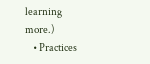learning more.)
    • Practices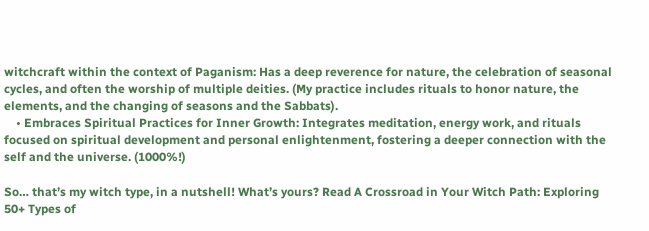witchcraft within the context of Paganism: Has a deep reverence for nature, the celebration of seasonal cycles, and often the worship of multiple deities. (My practice includes rituals to honor nature, the elements, and the changing of seasons and the Sabbats).
    • Embraces Spiritual Practices for Inner Growth: Integrates meditation, energy work, and rituals focused on spiritual development and personal enlightenment, fostering a deeper connection with the self and the universe. (1000%!)

So… that’s my witch type, in a nutshell! What’s yours? Read A Crossroad in Your Witch Path: Exploring 50+ Types of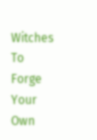Witches To Forge Your Own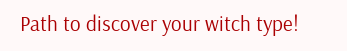Path to discover your witch type!